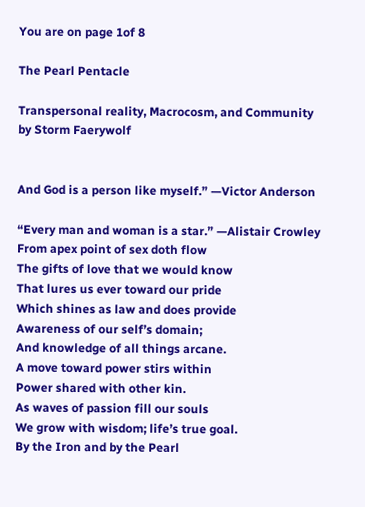You are on page 1of 8

The Pearl Pentacle

Transpersonal reality, Macrocosm, and Community
by Storm Faerywolf


And God is a person like myself.” —Victor Anderson

“Every man and woman is a star.” —Alistair Crowley
From apex point of sex doth flow
The gifts of love that we would know
That lures us ever toward our pride
Which shines as law and does provide
Awareness of our self’s domain;
And knowledge of all things arcane.
A move toward power stirs within
Power shared with other kin.
As waves of passion fill our souls
We grow with wisdom; life’s true goal.
By the Iron and by the Pearl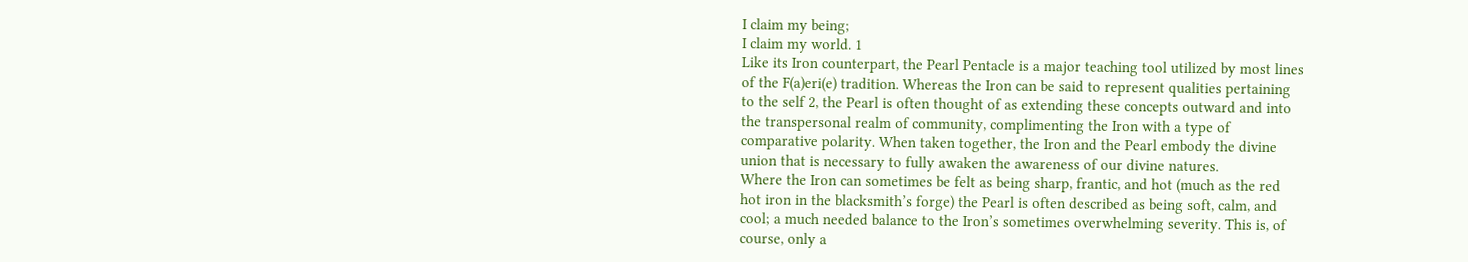I claim my being;
I claim my world. 1
Like its Iron counterpart, the Pearl Pentacle is a major teaching tool utilized by most lines
of the F(a)eri(e) tradition. Whereas the Iron can be said to represent qualities pertaining
to the self 2, the Pearl is often thought of as extending these concepts outward and into
the transpersonal realm of community, complimenting the Iron with a type of
comparative polarity. When taken together, the Iron and the Pearl embody the divine
union that is necessary to fully awaken the awareness of our divine natures.
Where the Iron can sometimes be felt as being sharp, frantic, and hot (much as the red
hot iron in the blacksmith’s forge) the Pearl is often described as being soft, calm, and
cool; a much needed balance to the Iron’s sometimes overwhelming severity. This is, of
course, only a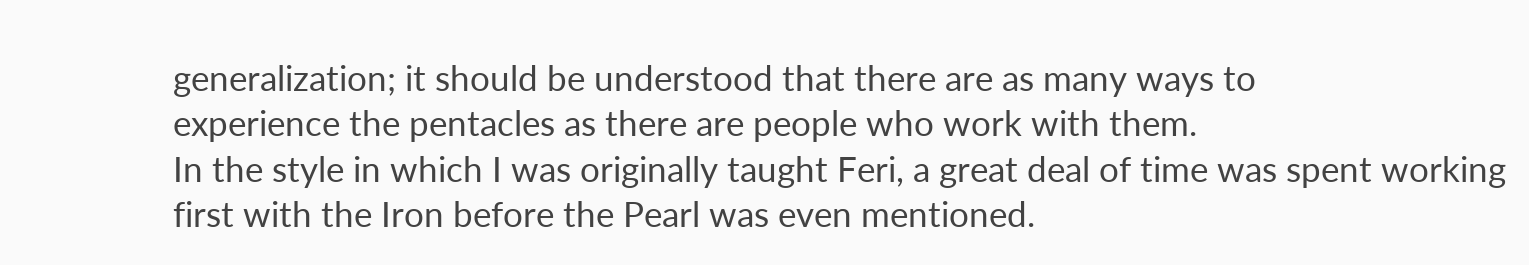generalization; it should be understood that there are as many ways to
experience the pentacles as there are people who work with them.
In the style in which I was originally taught Feri, a great deal of time was spent working
first with the Iron before the Pearl was even mentioned.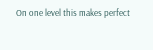On one level this makes perfect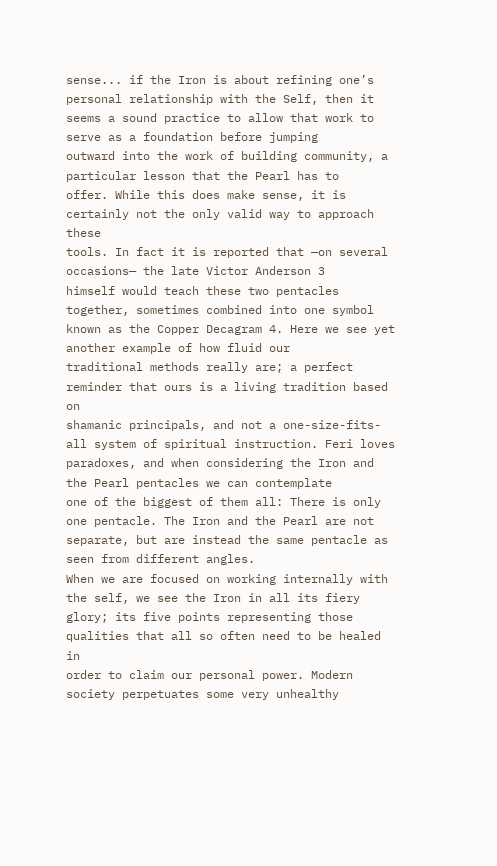sense... if the Iron is about refining one’s personal relationship with the Self, then it
seems a sound practice to allow that work to serve as a foundation before jumping
outward into the work of building community, a particular lesson that the Pearl has to
offer. While this does make sense, it is certainly not the only valid way to approach these
tools. In fact it is reported that —on several occasions— the late Victor Anderson 3
himself would teach these two pentacles together, sometimes combined into one symbol
known as the Copper Decagram 4. Here we see yet another example of how fluid our
traditional methods really are; a perfect reminder that ours is a living tradition based on
shamanic principals, and not a one-size-fits-all system of spiritual instruction. Feri loves
paradoxes, and when considering the Iron and the Pearl pentacles we can contemplate
one of the biggest of them all: There is only one pentacle. The Iron and the Pearl are not
separate, but are instead the same pentacle as seen from different angles.
When we are focused on working internally with the self, we see the Iron in all its fiery
glory; its five points representing those qualities that all so often need to be healed in
order to claim our personal power. Modern society perpetuates some very unhealthy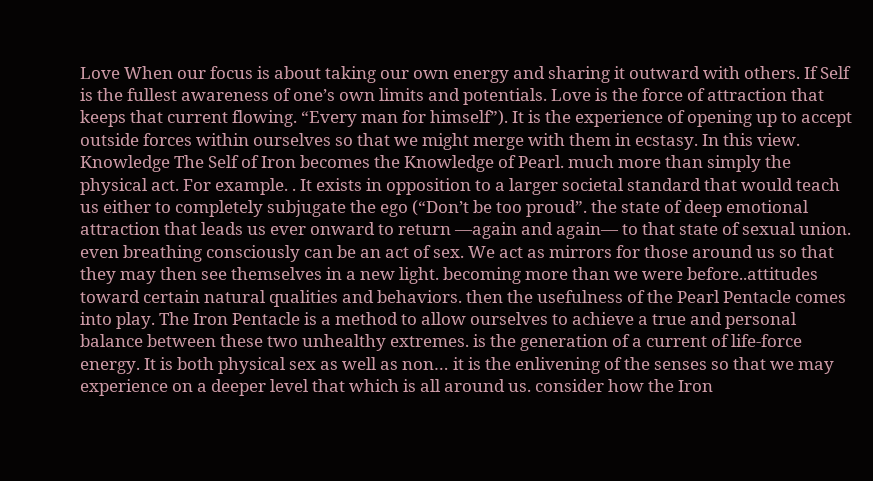Love When our focus is about taking our own energy and sharing it outward with others. If Self is the fullest awareness of one’s own limits and potentials. Love is the force of attraction that keeps that current flowing. “Every man for himself”). It is the experience of opening up to accept outside forces within ourselves so that we might merge with them in ecstasy. In this view. Knowledge The Self of Iron becomes the Knowledge of Pearl. much more than simply the physical act. For example. . It exists in opposition to a larger societal standard that would teach us either to completely subjugate the ego (“Don’t be too proud”. the state of deep emotional attraction that leads us ever onward to return —again and again— to that state of sexual union. even breathing consciously can be an act of sex. We act as mirrors for those around us so that they may then see themselves in a new light. becoming more than we were before..attitudes toward certain natural qualities and behaviors. then the usefulness of the Pearl Pentacle comes into play. The Iron Pentacle is a method to allow ourselves to achieve a true and personal balance between these two unhealthy extremes. is the generation of a current of life-force energy. It is both physical sex as well as non… it is the enlivening of the senses so that we may experience on a deeper level that which is all around us. consider how the Iron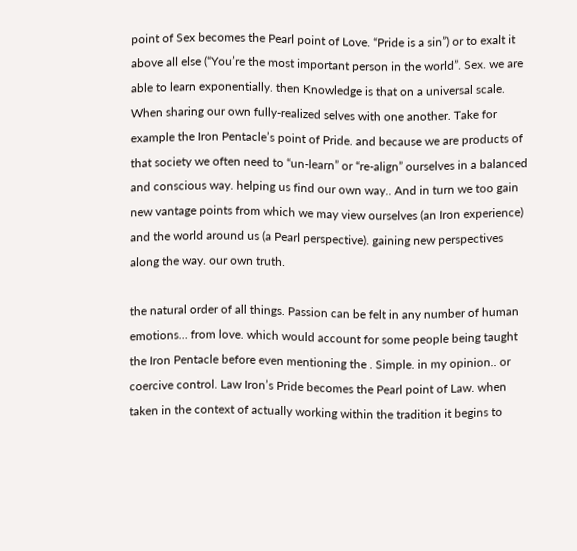point of Sex becomes the Pearl point of Love. “Pride is a sin”) or to exalt it above all else (“You’re the most important person in the world”. Sex. we are able to learn exponentially. then Knowledge is that on a universal scale. When sharing our own fully-realized selves with one another. Take for example the Iron Pentacle’s point of Pride. and because we are products of that society we often need to “un-learn” or “re-align” ourselves in a balanced and conscious way. helping us find our own way.. And in turn we too gain new vantage points from which we may view ourselves (an Iron experience) and the world around us (a Pearl perspective). gaining new perspectives along the way. our own truth.

the natural order of all things. Passion can be felt in any number of human emotions… from love. which would account for some people being taught the Iron Pentacle before even mentioning the . Simple. in my opinion.. or coercive control. Law Iron’s Pride becomes the Pearl point of Law. when taken in the context of actually working within the tradition it begins to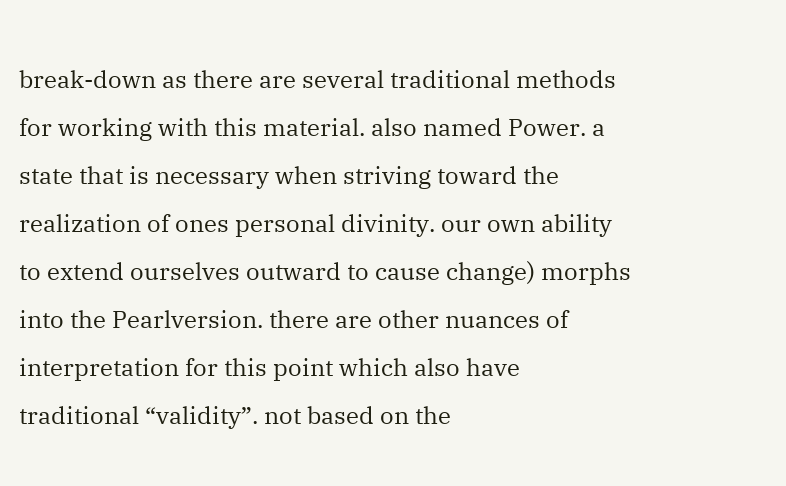break-down as there are several traditional methods for working with this material. also named Power. a state that is necessary when striving toward the realization of ones personal divinity. our own ability to extend ourselves outward to cause change) morphs into the Pearlversion. there are other nuances of interpretation for this point which also have traditional “validity”. not based on the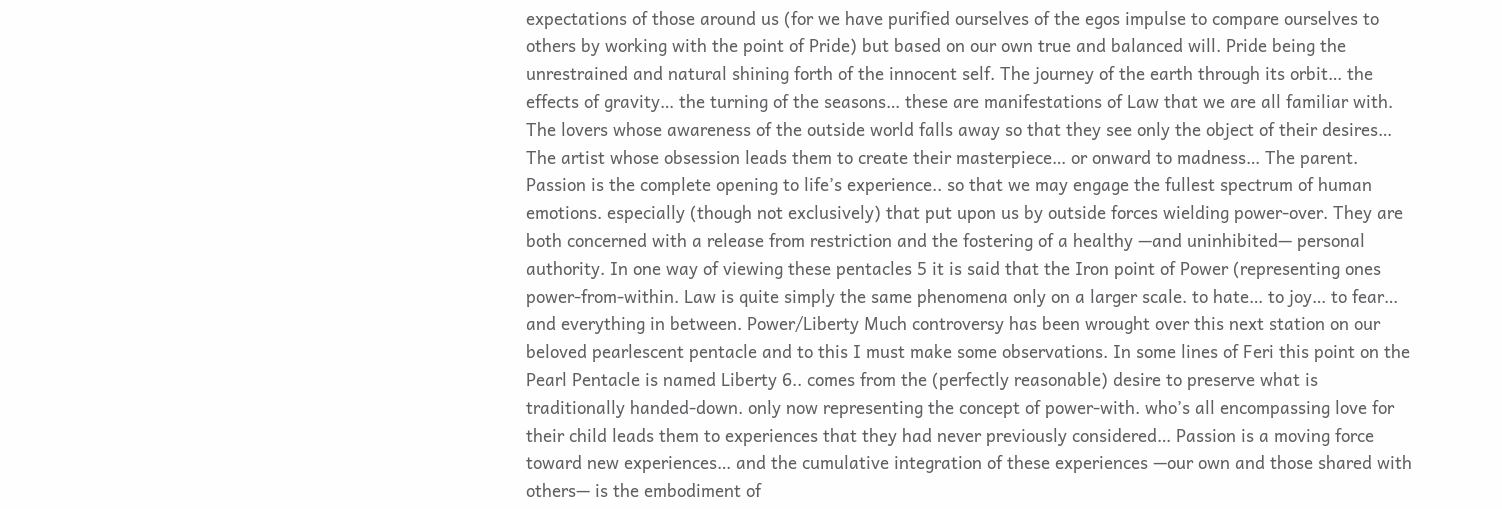expectations of those around us (for we have purified ourselves of the egos impulse to compare ourselves to others by working with the point of Pride) but based on our own true and balanced will. Pride being the unrestrained and natural shining forth of the innocent self. The journey of the earth through its orbit… the effects of gravity… the turning of the seasons… these are manifestations of Law that we are all familiar with. The lovers whose awareness of the outside world falls away so that they see only the object of their desires… The artist whose obsession leads them to create their masterpiece… or onward to madness… The parent. Passion is the complete opening to life’s experience.. so that we may engage the fullest spectrum of human emotions. especially (though not exclusively) that put upon us by outside forces wielding power-over. They are both concerned with a release from restriction and the fostering of a healthy —and uninhibited— personal authority. In one way of viewing these pentacles 5 it is said that the Iron point of Power (representing ones power-from-within. Law is quite simply the same phenomena only on a larger scale. to hate… to joy… to fear… and everything in between. Power/Liberty Much controversy has been wrought over this next station on our beloved pearlescent pentacle and to this I must make some observations. In some lines of Feri this point on the Pearl Pentacle is named Liberty 6.. comes from the (perfectly reasonable) desire to preserve what is traditionally handed-down. only now representing the concept of power-with. who’s all encompassing love for their child leads them to experiences that they had never previously considered… Passion is a moving force toward new experiences… and the cumulative integration of these experiences —our own and those shared with others— is the embodiment of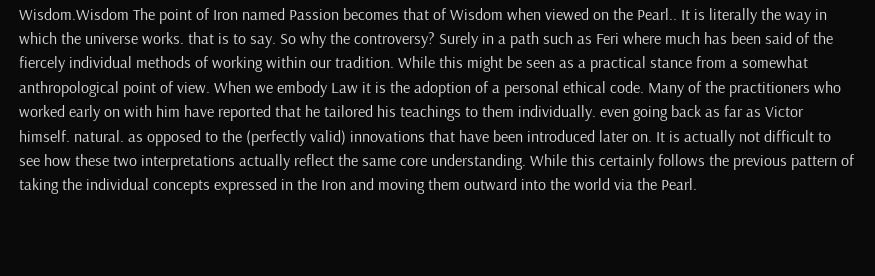Wisdom.Wisdom The point of Iron named Passion becomes that of Wisdom when viewed on the Pearl.. It is literally the way in which the universe works. that is to say. So why the controversy? Surely in a path such as Feri where much has been said of the fiercely individual methods of working within our tradition. While this might be seen as a practical stance from a somewhat anthropological point of view. When we embody Law it is the adoption of a personal ethical code. Many of the practitioners who worked early on with him have reported that he tailored his teachings to them individually. even going back as far as Victor himself. natural. as opposed to the (perfectly valid) innovations that have been introduced later on. It is actually not difficult to see how these two interpretations actually reflect the same core understanding. While this certainly follows the previous pattern of taking the individual concepts expressed in the Iron and moving them outward into the world via the Pearl.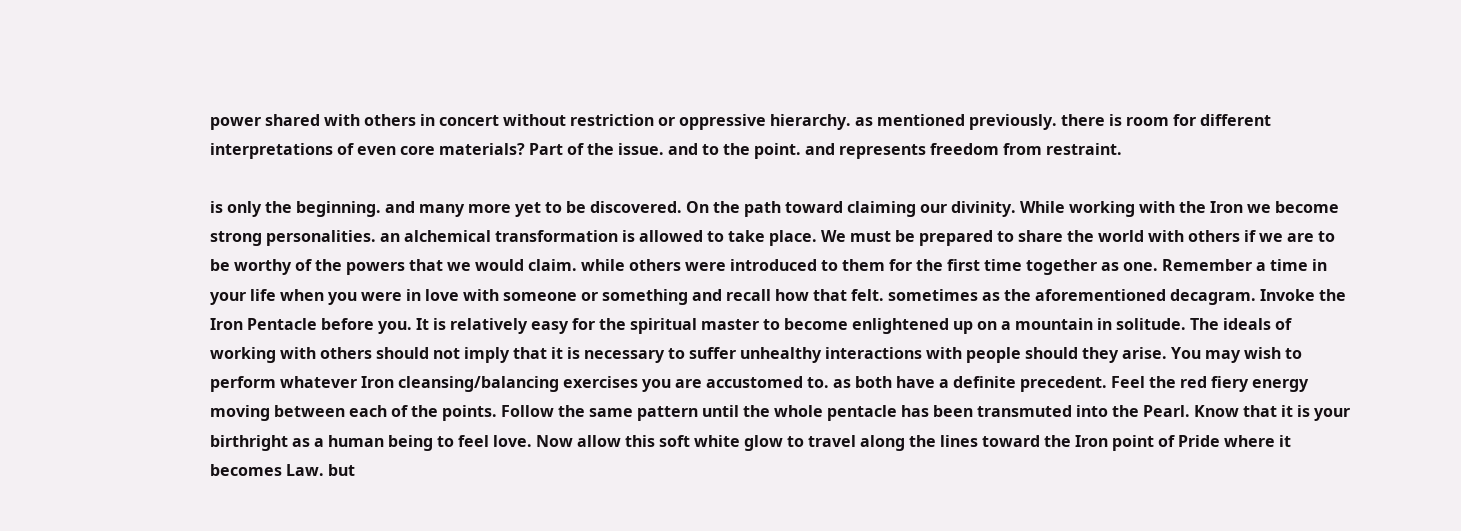power shared with others in concert without restriction or oppressive hierarchy. as mentioned previously. there is room for different interpretations of even core materials? Part of the issue. and to the point. and represents freedom from restraint.

is only the beginning. and many more yet to be discovered. On the path toward claiming our divinity. While working with the Iron we become strong personalities. an alchemical transformation is allowed to take place. We must be prepared to share the world with others if we are to be worthy of the powers that we would claim. while others were introduced to them for the first time together as one. Remember a time in your life when you were in love with someone or something and recall how that felt. sometimes as the aforementioned decagram. Invoke the Iron Pentacle before you. It is relatively easy for the spiritual master to become enlightened up on a mountain in solitude. The ideals of working with others should not imply that it is necessary to suffer unhealthy interactions with people should they arise. You may wish to perform whatever Iron cleansing/balancing exercises you are accustomed to. as both have a definite precedent. Feel the red fiery energy moving between each of the points. Follow the same pattern until the whole pentacle has been transmuted into the Pearl. Know that it is your birthright as a human being to feel love. Now allow this soft white glow to travel along the lines toward the Iron point of Pride where it becomes Law. but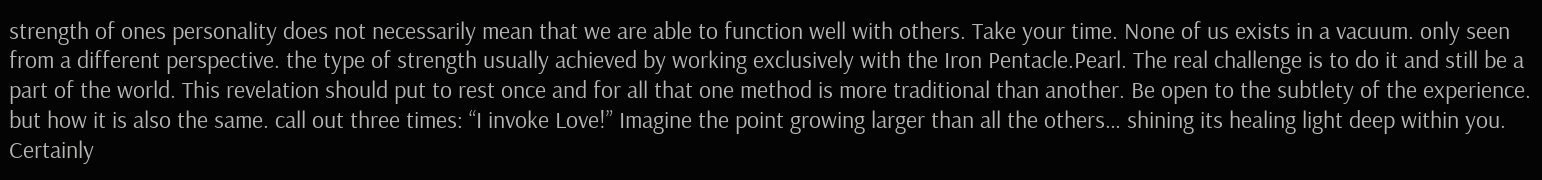strength of ones personality does not necessarily mean that we are able to function well with others. Take your time. None of us exists in a vacuum. only seen from a different perspective. the type of strength usually achieved by working exclusively with the Iron Pentacle.Pearl. The real challenge is to do it and still be a part of the world. This revelation should put to rest once and for all that one method is more traditional than another. Be open to the subtlety of the experience. but how it is also the same. call out three times: “I invoke Love!” Imagine the point growing larger than all the others… shining its healing light deep within you. Certainly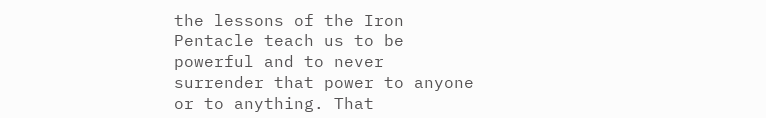the lessons of the Iron Pentacle teach us to be powerful and to never surrender that power to anyone or to anything. That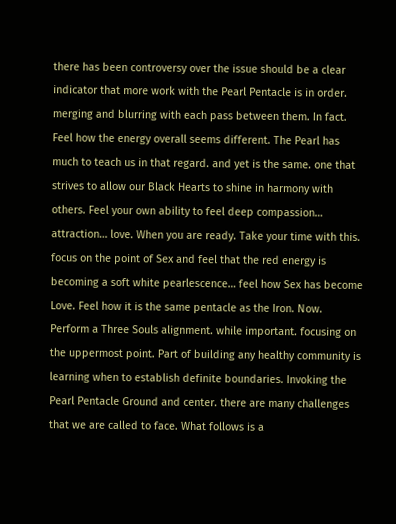there has been controversy over the issue should be a clear indicator that more work with the Pearl Pentacle is in order. merging and blurring with each pass between them. In fact. Feel how the energy overall seems different. The Pearl has much to teach us in that regard. and yet is the same. one that strives to allow our Black Hearts to shine in harmony with others. Feel your own ability to feel deep compassion… attraction… love. When you are ready. Take your time with this. focus on the point of Sex and feel that the red energy is becoming a soft white pearlescence… feel how Sex has become Love. Feel how it is the same pentacle as the Iron. Now. Perform a Three Souls alignment. while important. focusing on the uppermost point. Part of building any healthy community is learning when to establish definite boundaries. Invoking the Pearl Pentacle Ground and center. there are many challenges that we are called to face. What follows is a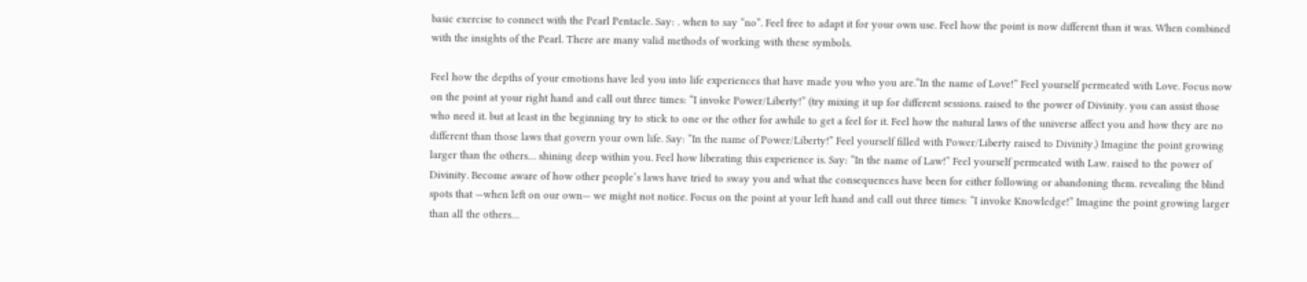basic exercise to connect with the Pearl Pentacle. Say: . when to say “no”. Feel free to adapt it for your own use. Feel how the point is now different than it was. When combined with the insights of the Pearl. There are many valid methods of working with these symbols.

Feel how the depths of your emotions have led you into life experiences that have made you who you are.“In the name of Love!” Feel yourself permeated with Love. Focus now on the point at your right hand and call out three times: “I invoke Power/Liberty!” (try mixing it up for different sessions. raised to the power of Divinity. you can assist those who need it. but at least in the beginning try to stick to one or the other for awhile to get a feel for it. Feel how the natural laws of the universe affect you and how they are no different than those laws that govern your own life. Say: “In the name of Power/Liberty!” Feel yourself filled with Power/Liberty raised to Divinity.) Imagine the point growing larger than the others… shining deep within you. Feel how liberating this experience is. Say: “In the name of Law!” Feel yourself permeated with Law. raised to the power of Divinity. Become aware of how other people’s laws have tried to sway you and what the consequences have been for either following or abandoning them. revealing the blind spots that —when left on our own— we might not notice. Focus on the point at your left hand and call out three times: “I invoke Knowledge!” Imagine the point growing larger than all the others…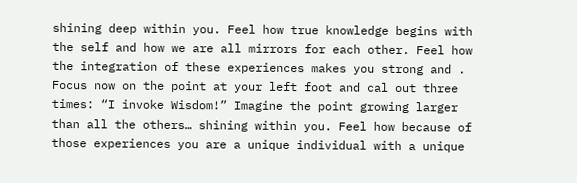shining deep within you. Feel how true knowledge begins with the self and how we are all mirrors for each other. Feel how the integration of these experiences makes you strong and . Focus now on the point at your left foot and cal out three times: “I invoke Wisdom!” Imagine the point growing larger than all the others… shining within you. Feel how because of those experiences you are a unique individual with a unique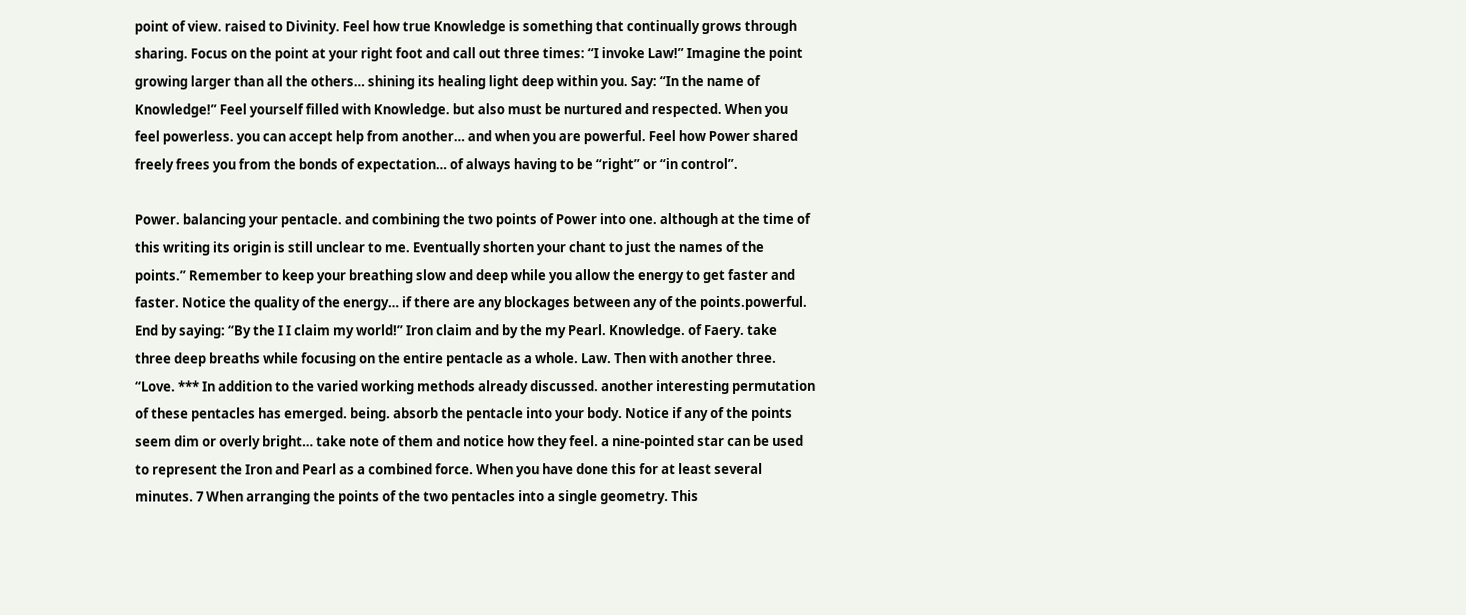point of view. raised to Divinity. Feel how true Knowledge is something that continually grows through sharing. Focus on the point at your right foot and call out three times: “I invoke Law!” Imagine the point growing larger than all the others… shining its healing light deep within you. Say: “In the name of Knowledge!” Feel yourself filled with Knowledge. but also must be nurtured and respected. When you feel powerless. you can accept help from another… and when you are powerful. Feel how Power shared freely frees you from the bonds of expectation… of always having to be “right” or “in control”.

Power. balancing your pentacle. and combining the two points of Power into one. although at the time of this writing its origin is still unclear to me. Eventually shorten your chant to just the names of the points.” Remember to keep your breathing slow and deep while you allow the energy to get faster and faster. Notice the quality of the energy… if there are any blockages between any of the points.powerful. End by saying: “By the I I claim my world!” Iron claim and by the my Pearl. Knowledge. of Faery. take three deep breaths while focusing on the entire pentacle as a whole. Law. Then with another three. “Love. *** In addition to the varied working methods already discussed. another interesting permutation of these pentacles has emerged. being. absorb the pentacle into your body. Notice if any of the points seem dim or overly bright… take note of them and notice how they feel. a nine-pointed star can be used to represent the Iron and Pearl as a combined force. When you have done this for at least several minutes. 7 When arranging the points of the two pentacles into a single geometry. This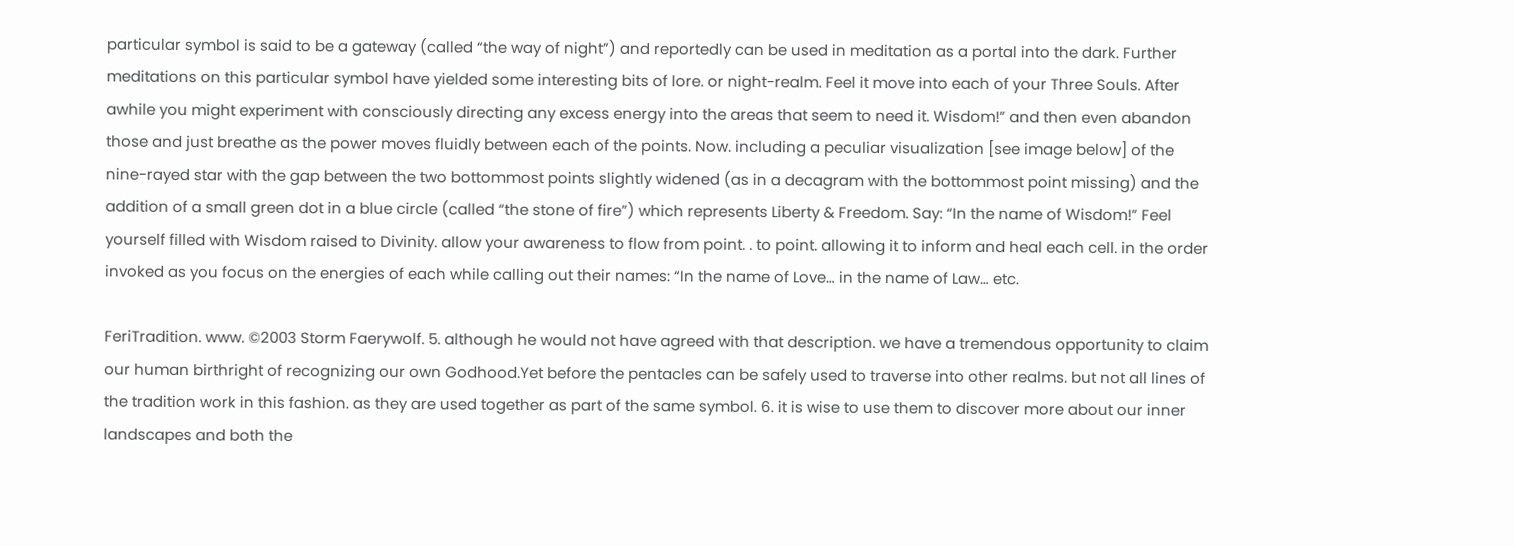particular symbol is said to be a gateway (called “the way of night”) and reportedly can be used in meditation as a portal into the dark. Further meditations on this particular symbol have yielded some interesting bits of lore. or night-realm. Feel it move into each of your Three Souls. After awhile you might experiment with consciously directing any excess energy into the areas that seem to need it. Wisdom!” and then even abandon those and just breathe as the power moves fluidly between each of the points. Now. including a peculiar visualization [see image below] of the nine-rayed star with the gap between the two bottommost points slightly widened (as in a decagram with the bottommost point missing) and the addition of a small green dot in a blue circle (called “the stone of fire”) which represents Liberty & Freedom. Say: “In the name of Wisdom!” Feel yourself filled with Wisdom raised to Divinity. allow your awareness to flow from point. . to point. allowing it to inform and heal each cell. in the order invoked as you focus on the energies of each while calling out their names: “In the name of Love… in the name of Law… etc.

FeriTradition. www. ©2003 Storm Faerywolf. 5. although he would not have agreed with that description. we have a tremendous opportunity to claim our human birthright of recognizing our own Godhood.Yet before the pentacles can be safely used to traverse into other realms. but not all lines of the tradition work in this fashion. as they are used together as part of the same symbol. 6. it is wise to use them to discover more about our inner landscapes and both the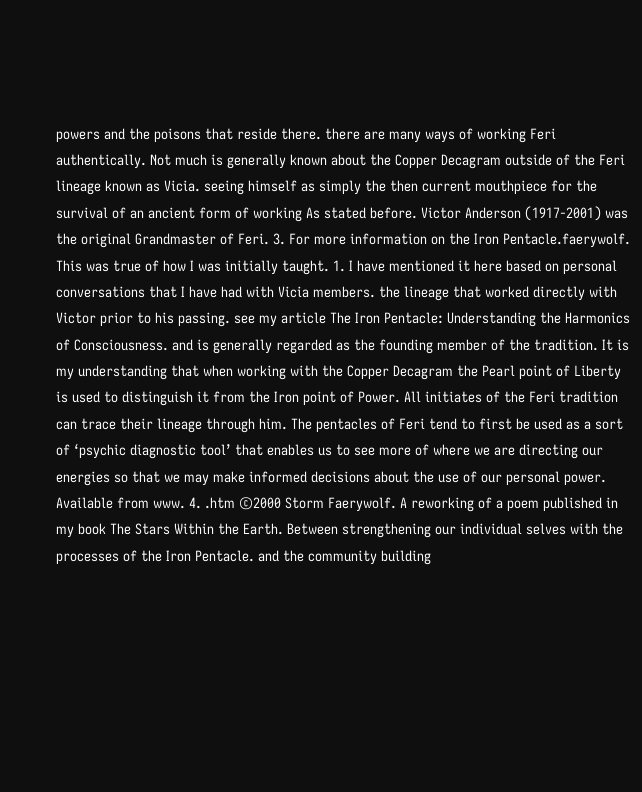powers and the poisons that reside there. there are many ways of working Feri authentically. Not much is generally known about the Copper Decagram outside of the Feri lineage known as Vicia. seeing himself as simply the then current mouthpiece for the survival of an ancient form of working As stated before. Victor Anderson (1917-2001) was the original Grandmaster of Feri. 3. For more information on the Iron Pentacle.faerywolf. This was true of how I was initially taught. 1. I have mentioned it here based on personal conversations that I have had with Vicia members. the lineage that worked directly with Victor prior to his passing. see my article The Iron Pentacle: Understanding the Harmonics of Consciousness. and is generally regarded as the founding member of the tradition. It is my understanding that when working with the Copper Decagram the Pearl point of Liberty is used to distinguish it from the Iron point of Power. All initiates of the Feri tradition can trace their lineage through him. The pentacles of Feri tend to first be used as a sort of ‘psychic diagnostic tool’ that enables us to see more of where we are directing our energies so that we may make informed decisions about the use of our personal power. Available from www. 4. .htm ©2000 Storm Faerywolf. A reworking of a poem published in my book The Stars Within the Earth. Between strengthening our individual selves with the processes of the Iron Pentacle. and the community building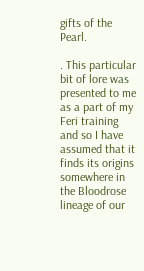gifts of the Pearl.

. This particular bit of lore was presented to me as a part of my Feri training and so I have assumed that it finds its origins somewhere in the Bloodrose lineage of our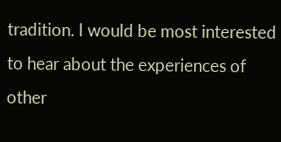tradition. I would be most interested to hear about the experiences of other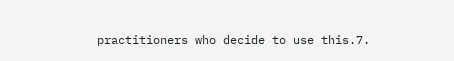practitioners who decide to use this.7.